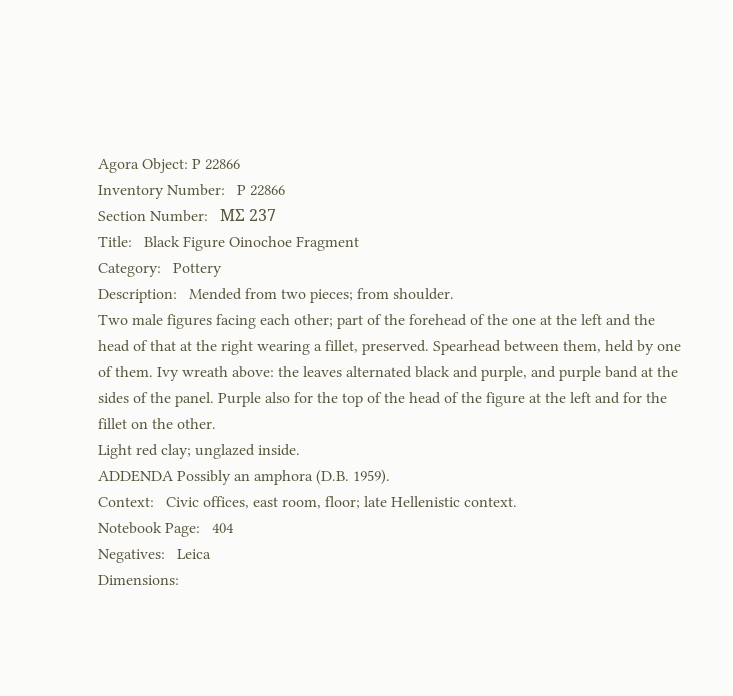Agora Object: P 22866
Inventory Number:   P 22866
Section Number:   ΜΣ 237
Title:   Black Figure Oinochoe Fragment
Category:   Pottery
Description:   Mended from two pieces; from shoulder.
Two male figures facing each other; part of the forehead of the one at the left and the head of that at the right wearing a fillet, preserved. Spearhead between them, held by one of them. Ivy wreath above: the leaves alternated black and purple, and purple band at the sides of the panel. Purple also for the top of the head of the figure at the left and for the fillet on the other.
Light red clay; unglazed inside.
ADDENDA Possibly an amphora (D.B. 1959).
Context:   Civic offices, east room, floor; late Hellenistic context.
Notebook Page:   404
Negatives:   Leica
Dimensions: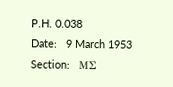P.H. 0.038
Date:   9 March 1953
Section:   ΜΣ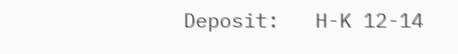Deposit:   H-K 12-14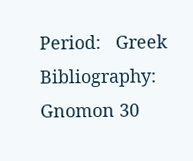Period:   Greek
Bibliography:   Gnomon 30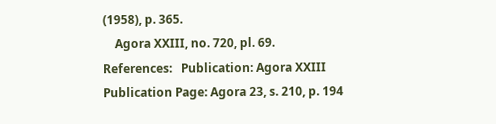(1958), p. 365.
    Agora XXIII, no. 720, pl. 69.
References:   Publication: Agora XXIII
Publication Page: Agora 23, s. 210, p. 194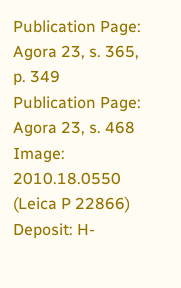Publication Page: Agora 23, s. 365, p. 349
Publication Page: Agora 23, s. 468
Image: 2010.18.0550 (Leica P 22866)
Deposit: H-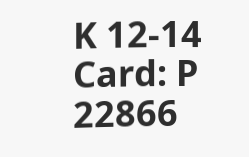K 12-14
Card: P 22866